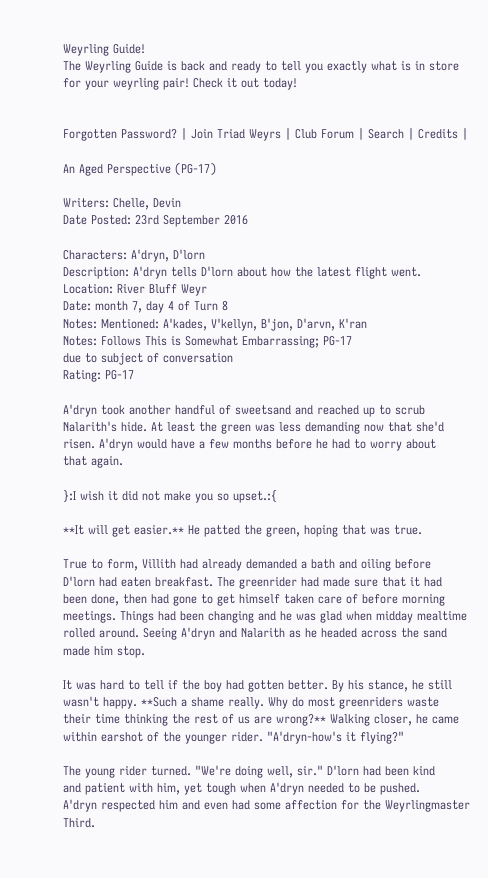Weyrling Guide!
The Weyrling Guide is back and ready to tell you exactly what is in store for your weyrling pair! Check it out today!


Forgotten Password? | Join Triad Weyrs | Club Forum | Search | Credits |

An Aged Perspective (PG-17)

Writers: Chelle, Devin
Date Posted: 23rd September 2016

Characters: A'dryn, D'lorn
Description: A'dryn tells D'lorn about how the latest flight went.
Location: River Bluff Weyr
Date: month 7, day 4 of Turn 8
Notes: Mentioned: A'kades, V'kellyn, B'jon, D'arvn, K'ran
Notes: Follows This is Somewhat Embarrassing; PG-17
due to subject of conversation
Rating: PG-17

A'dryn took another handful of sweetsand and reached up to scrub
Nalarith's hide. At least the green was less demanding now that she'd
risen. A'dryn would have a few months before he had to worry about
that again.

}:I wish it did not make you so upset.:{

**It will get easier.** He patted the green, hoping that was true.

True to form, Villith had already demanded a bath and oiling before
D'lorn had eaten breakfast. The greenrider had made sure that it had
been done, then had gone to get himself taken care of before morning
meetings. Things had been changing and he was glad when midday mealtime
rolled around. Seeing A'dryn and Nalarith as he headed across the sand
made him stop.

It was hard to tell if the boy had gotten better. By his stance, he still
wasn't happy. **Such a shame really. Why do most greenriders waste
their time thinking the rest of us are wrong?** Walking closer, he came
within earshot of the younger rider. "A'dryn-how's it flying?"

The young rider turned. "We're doing well, sir." D'lorn had been kind
and patient with him, yet tough when A'dryn needed to be pushed.
A'dryn respected him and even had some affection for the Weyrlingmaster Third.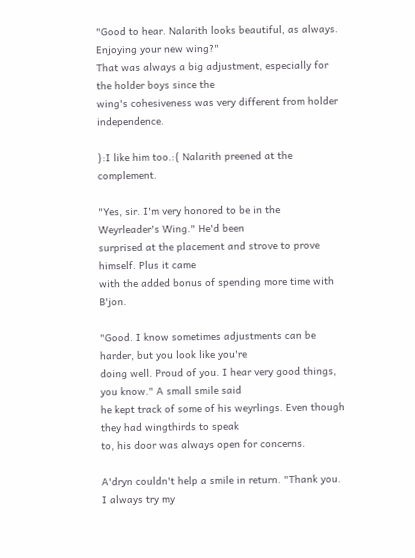"Good to hear. Nalarith looks beautiful, as always. Enjoying your new wing?"
That was always a big adjustment, especially for the holder boys since the
wing's cohesiveness was very different from holder independence.

}:I like him too.:{ Nalarith preened at the complement.

"Yes, sir. I'm very honored to be in the Weyrleader's Wing." He'd been
surprised at the placement and strove to prove himself. Plus it came
with the added bonus of spending more time with B'jon.

"Good. I know sometimes adjustments can be harder, but you look like you're
doing well. Proud of you. I hear very good things, you know." A small smile said
he kept track of some of his weyrlings. Even though they had wingthirds to speak
to, his door was always open for concerns.

A'dryn couldn't help a smile in return. "Thank you. I always try my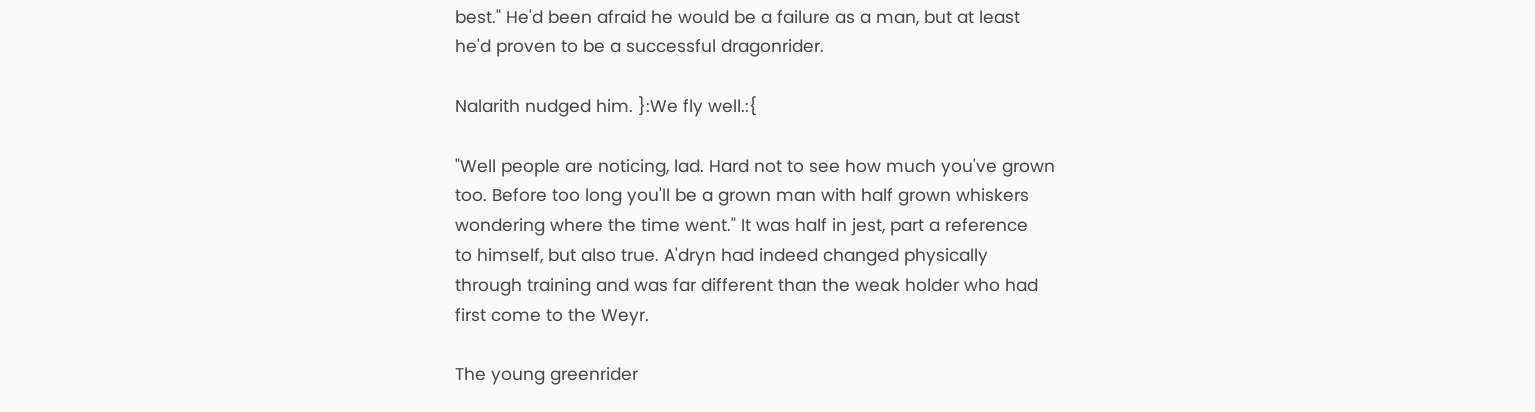best." He'd been afraid he would be a failure as a man, but at least
he'd proven to be a successful dragonrider.

Nalarith nudged him. }:We fly well.:{

"Well people are noticing, lad. Hard not to see how much you've grown
too. Before too long you'll be a grown man with half grown whiskers
wondering where the time went." It was half in jest, part a reference
to himself, but also true. A'dryn had indeed changed physically
through training and was far different than the weak holder who had
first come to the Weyr.

The young greenrider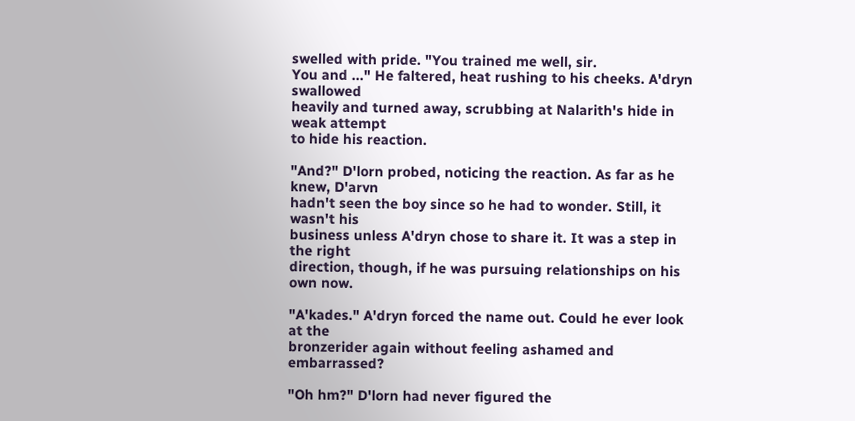swelled with pride. "You trained me well, sir.
You and ..." He faltered, heat rushing to his cheeks. A'dryn swallowed
heavily and turned away, scrubbing at Nalarith's hide in weak attempt
to hide his reaction.

"And?" D'lorn probed, noticing the reaction. As far as he knew, D'arvn
hadn't seen the boy since so he had to wonder. Still, it wasn't his
business unless A'dryn chose to share it. It was a step in the right
direction, though, if he was pursuing relationships on his own now.

"A'kades." A'dryn forced the name out. Could he ever look at the
bronzerider again without feeling ashamed and embarrassed?

"Oh hm?" D'lorn had never figured the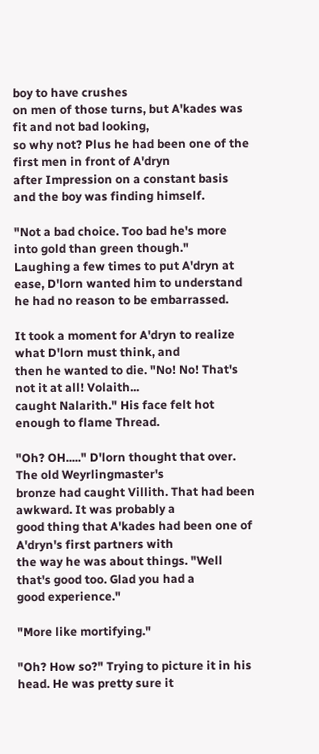boy to have crushes
on men of those turns, but A'kades was fit and not bad looking,
so why not? Plus he had been one of the first men in front of A'dryn
after Impression on a constant basis and the boy was finding himself.

"Not a bad choice. Too bad he's more into gold than green though."
Laughing a few times to put A'dryn at ease, D'lorn wanted him to understand
he had no reason to be embarrassed.

It took a moment for A'dryn to realize what D'lorn must think, and
then he wanted to die. "No! No! That's not it at all! Volaith...
caught Nalarith." His face felt hot enough to flame Thread.

"Oh? OH....." D'lorn thought that over. The old Weyrlingmaster's
bronze had caught Villith. That had been awkward. It was probably a
good thing that A'kades had been one of A'dryn's first partners with
the way he was about things. "Well that's good too. Glad you had a
good experience."

"More like mortifying."

"Oh? How so?" Trying to picture it in his head. He was pretty sure it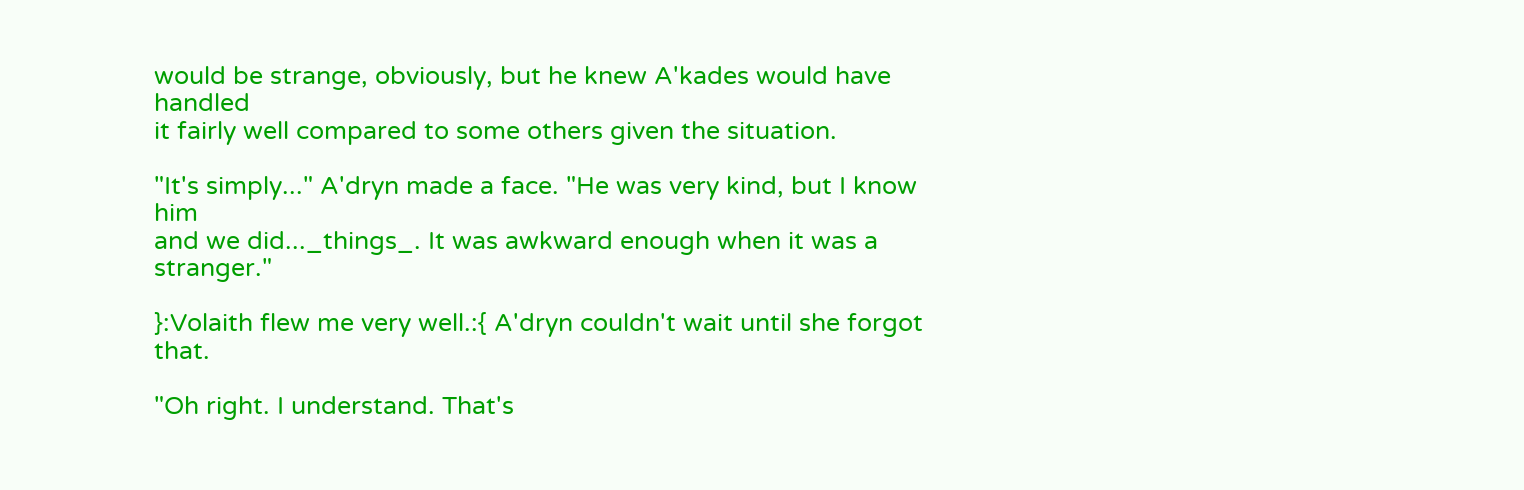would be strange, obviously, but he knew A'kades would have handled
it fairly well compared to some others given the situation.

"It's simply..." A'dryn made a face. "He was very kind, but I know him
and we did..._things_. It was awkward enough when it was a stranger."

}:Volaith flew me very well.:{ A'dryn couldn't wait until she forgot that.

"Oh right. I understand. That's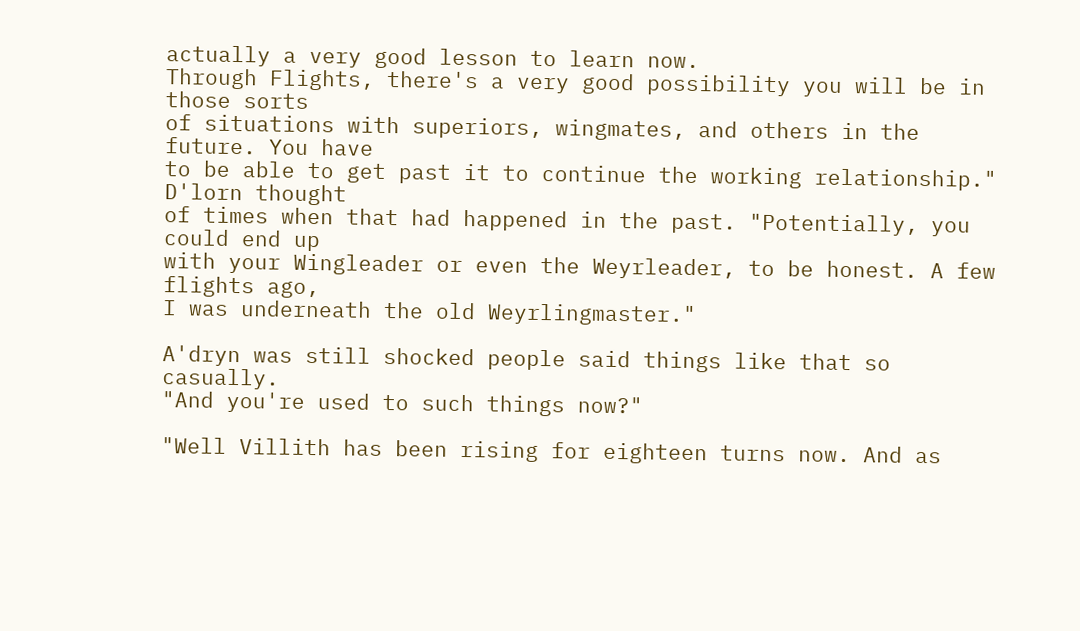actually a very good lesson to learn now.
Through Flights, there's a very good possibility you will be in those sorts
of situations with superiors, wingmates, and others in the future. You have
to be able to get past it to continue the working relationship." D'lorn thought
of times when that had happened in the past. "Potentially, you could end up
with your Wingleader or even the Weyrleader, to be honest. A few flights ago,
I was underneath the old Weyrlingmaster."

A'dryn was still shocked people said things like that so casually.
"And you're used to such things now?"

"Well Villith has been rising for eighteen turns now. And as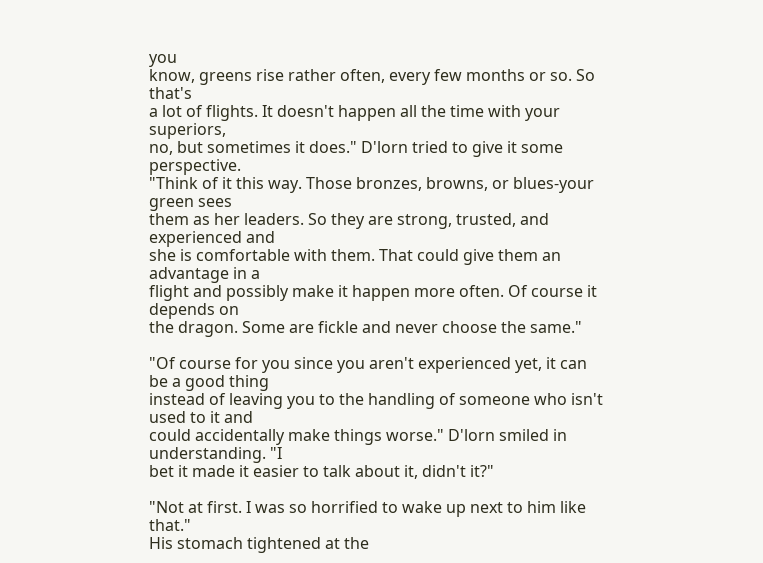you
know, greens rise rather often, every few months or so. So that's
a lot of flights. It doesn't happen all the time with your superiors,
no, but sometimes it does." D'lorn tried to give it some perspective.
"Think of it this way. Those bronzes, browns, or blues-your green sees
them as her leaders. So they are strong, trusted, and experienced and
she is comfortable with them. That could give them an advantage in a
flight and possibly make it happen more often. Of course it depends on
the dragon. Some are fickle and never choose the same."

"Of course for you since you aren't experienced yet, it can be a good thing
instead of leaving you to the handling of someone who isn't used to it and
could accidentally make things worse." D'lorn smiled in understanding. "I
bet it made it easier to talk about it, didn't it?"

"Not at first. I was so horrified to wake up next to him like that."
His stomach tightened at the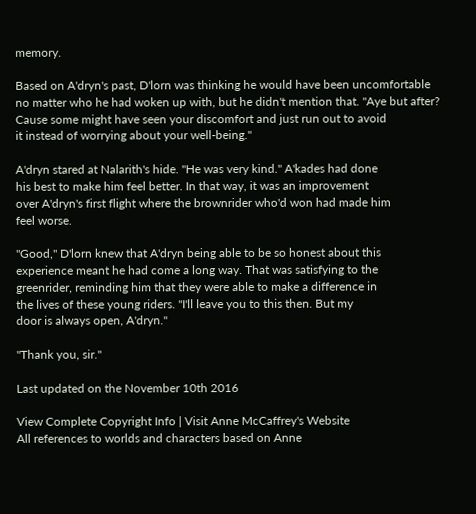memory.

Based on A'dryn's past, D'lorn was thinking he would have been uncomfortable
no matter who he had woken up with, but he didn't mention that. "Aye but after?
Cause some might have seen your discomfort and just run out to avoid
it instead of worrying about your well-being."

A'dryn stared at Nalarith's hide. "He was very kind." A'kades had done
his best to make him feel better. In that way, it was an improvement
over A'dryn's first flight where the brownrider who'd won had made him
feel worse.

"Good," D'lorn knew that A'dryn being able to be so honest about this
experience meant he had come a long way. That was satisfying to the
greenrider, reminding him that they were able to make a difference in
the lives of these young riders. "I'll leave you to this then. But my
door is always open, A'dryn."

"Thank you, sir."

Last updated on the November 10th 2016

View Complete Copyright Info | Visit Anne McCaffrey's Website
All references to worlds and characters based on Anne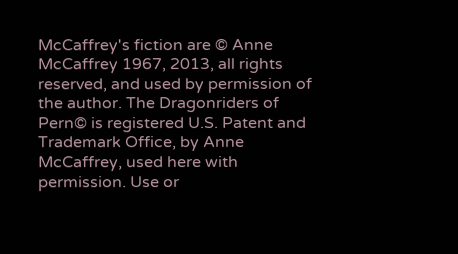McCaffrey's fiction are © Anne McCaffrey 1967, 2013, all rights reserved, and used by permission of the author. The Dragonriders of Pern© is registered U.S. Patent and Trademark Office, by Anne McCaffrey, used here with permission. Use or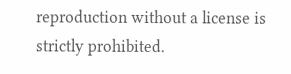reproduction without a license is strictly prohibited.